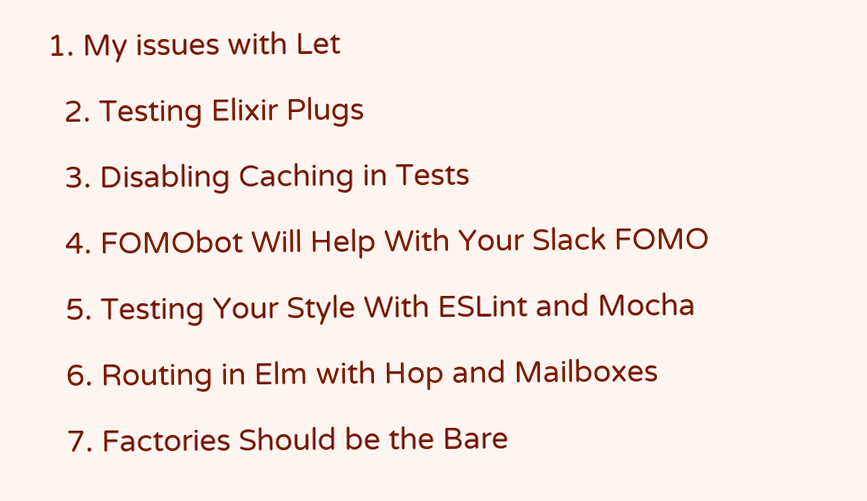1. My issues with Let

  2. Testing Elixir Plugs

  3. Disabling Caching in Tests

  4. FOMObot Will Help With Your Slack FOMO

  5. Testing Your Style With ESLint and Mocha

  6. Routing in Elm with Hop and Mailboxes

  7. Factories Should be the Bare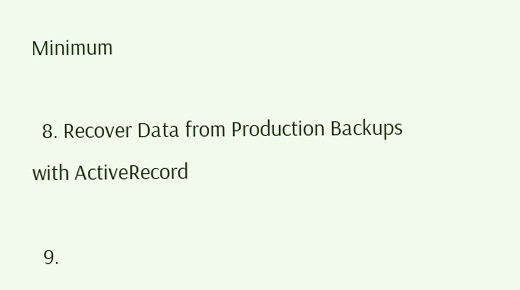Minimum

  8. Recover Data from Production Backups with ActiveRecord

  9.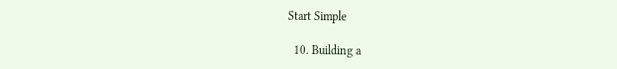Start Simple

  10. Building a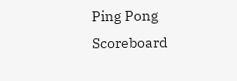Ping Pong Scoreboard